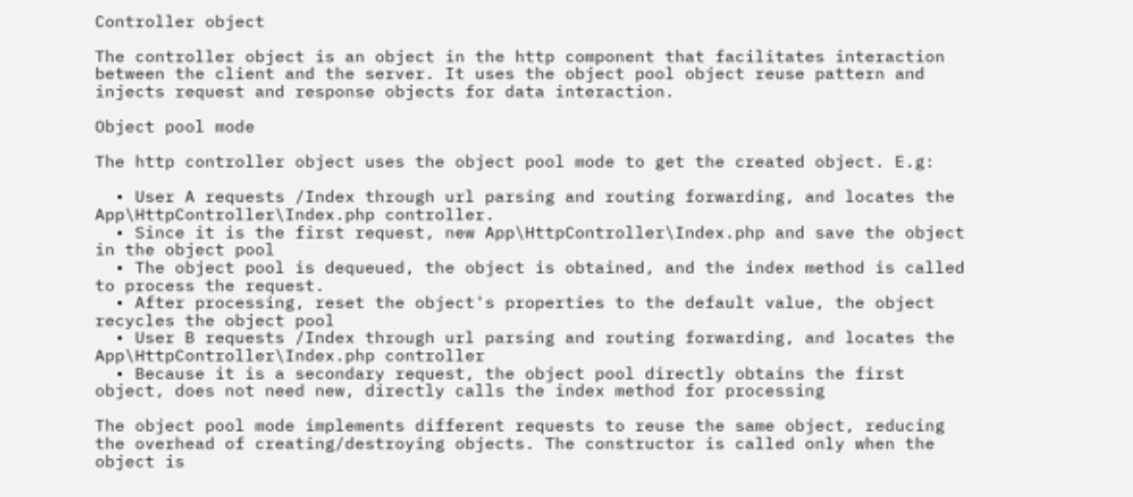Controller object

The controller object is an object in the http component that facilitates interaction between the client and the server. It uses the object pool object reuse pattern and injects request and response objects for data interaction.

Object pool mode

The http controller object uses the object pool mode to get the created object. E.g:

  • User A requests /Index through url parsing and routing forwarding, and locates the App\HttpController\Index.php controller.
  • Since it is the first request, new App\HttpController\Index.php and save the object in the object pool
  • The object pool is dequeued, the object is obtained, and the index method is called to process the request.
  • After processing, reset the object's properties to the default value, the object recycles the object pool
  • User B requests /Index through url parsing and routing forwarding, and locates the App\HttpController\Index.php controller
  • Because it is a secondary request, the object pool directly obtains the first object, does not need new, directly calls the index method for processing

The object pool mode implements different requests to reuse the same object, reducing the overhead of creating/destroying objects. The constructor is called only when the object is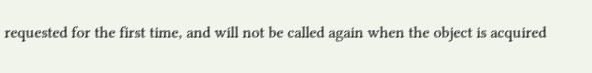requested for the first time, and will not be called again when the object is acquired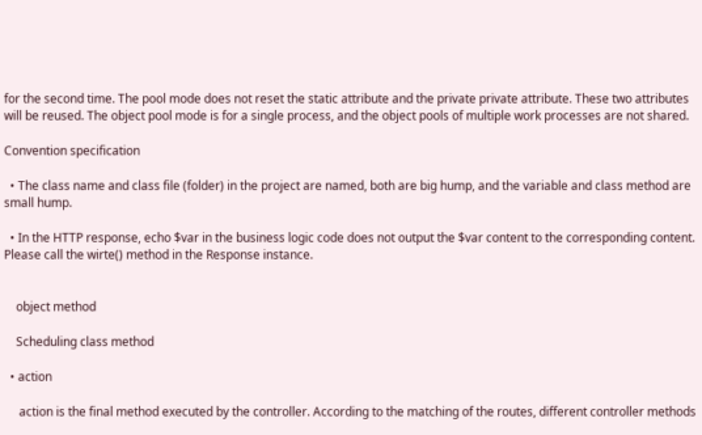for the second time. The pool mode does not reset the static attribute and the private private attribute. These two attributes will be reused. The object pool mode is for a single process, and the object pools of multiple work processes are not shared.

Convention specification

  • The class name and class file (folder) in the project are named, both are big hump, and the variable and class method are small hump.

  • In the HTTP response, echo $var in the business logic code does not output the $var content to the corresponding content. Please call the wirte() method in the Response instance.


    object method

    Scheduling class method

  • action

     action is the final method executed by the controller. According to the matching of the routes, different controller methods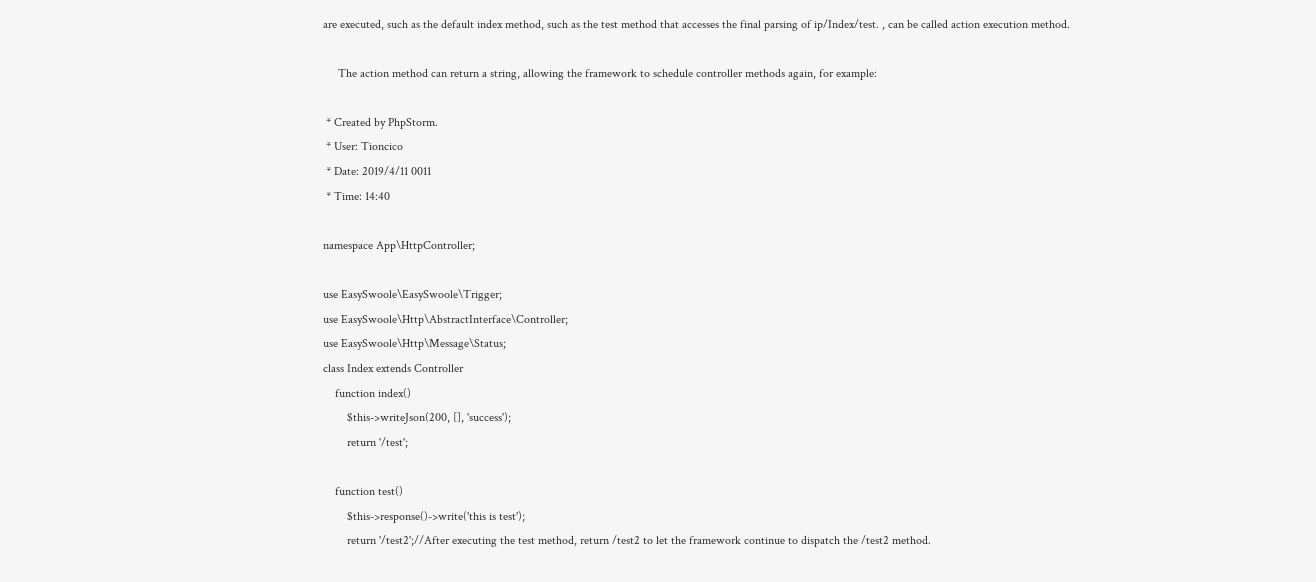are executed, such as the default index method, such as the test method that accesses the final parsing of ip/Index/test. , can be called action execution method.

     The action method can return a string, allowing the framework to schedule controller methods again, for example:

 * Created by PhpStorm.
 * User: Tioncico
 * Date: 2019/4/11 0011
 * Time: 14:40

namespace App\HttpController;

use EasySwoole\EasySwoole\Trigger;
use EasySwoole\Http\AbstractInterface\Controller;
use EasySwoole\Http\Message\Status;
class Index extends Controller
    function index()
        $this->writeJson(200, [], 'success');
        return '/test';

    function test()
        $this->response()->write('this is test');
        return '/test2';//After executing the test method, return /test2 to let the framework continue to dispatch the /test2 method.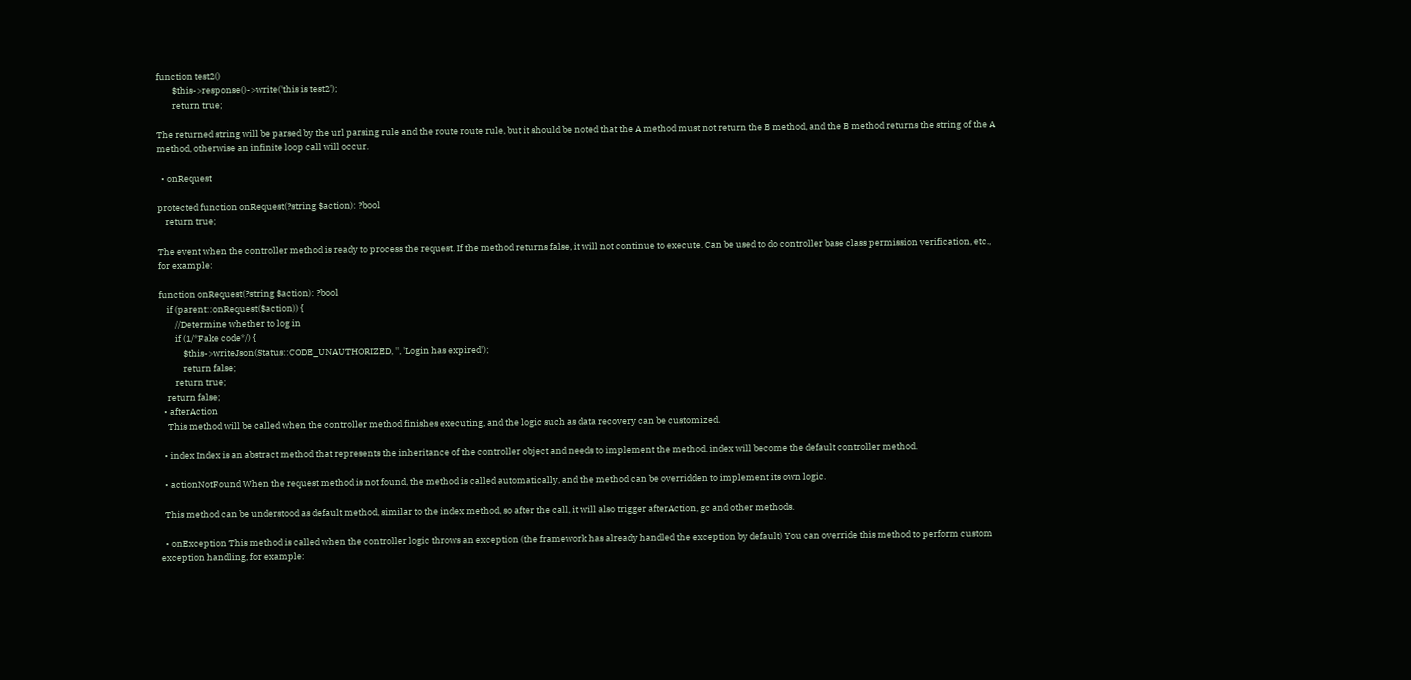function test2()
        $this->response()->write('this is test2');
        return true;

The returned string will be parsed by the url parsing rule and the route route rule, but it should be noted that the A method must not return the B method, and the B method returns the string of the A method, otherwise an infinite loop call will occur.

  • onRequest

protected function onRequest(?string $action): ?bool
    return true;

The event when the controller method is ready to process the request. If the method returns false, it will not continue to execute. Can be used to do controller base class permission verification, etc., for example:

function onRequest(?string $action): ?bool
    if (parent::onRequest($action)) {
        //Determine whether to log in
        if (1/*Fake code*/) {
            $this->writeJson(Status::CODE_UNAUTHORIZED, '', 'Login has expired');
            return false;
        return true;
    return false;
  • afterAction
    This method will be called when the controller method finishes executing, and the logic such as data recovery can be customized.

  • index Index is an abstract method that represents the inheritance of the controller object and needs to implement the method. index will become the default controller method.

  • actionNotFound When the request method is not found, the method is called automatically, and the method can be overridden to implement its own logic.

  This method can be understood as default method, similar to the index method, so after the call, it will also trigger afterAction, gc and other methods.

  • onException This method is called when the controller logic throws an exception (the framework has already handled the exception by default) You can override this method to perform custom exception handling, for example: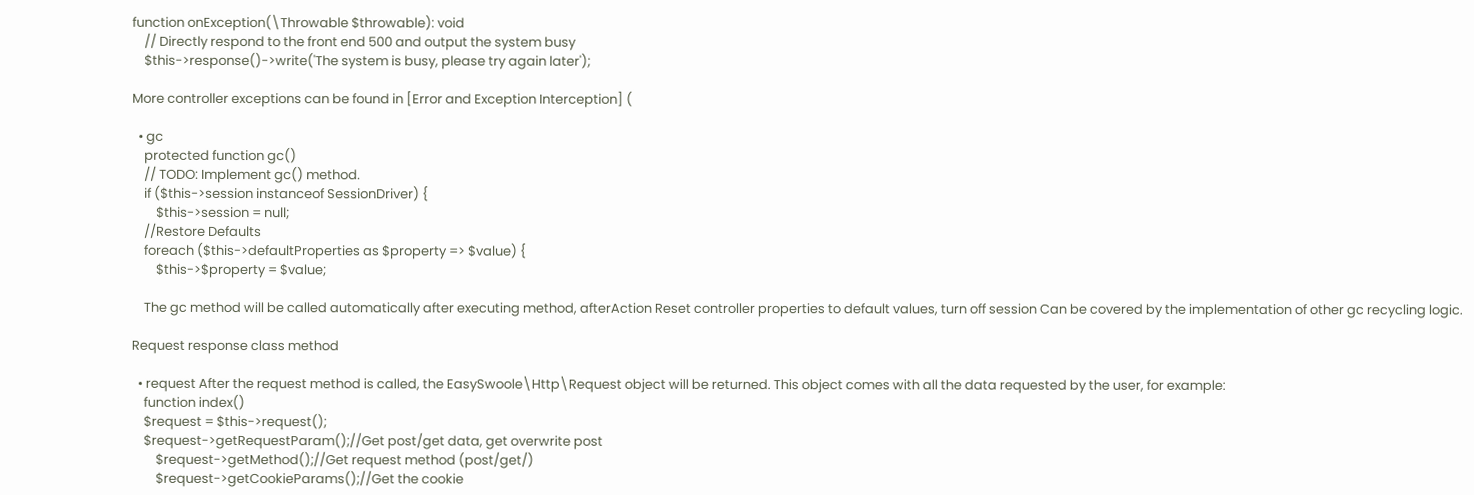function onException(\Throwable $throwable): void
    // Directly respond to the front end 500 and output the system busy
    $this->response()->write('The system is busy, please try again later');

More controller exceptions can be found in [Error and Exception Interception] (

  • gc
    protected function gc()
    // TODO: Implement gc() method.
    if ($this->session instanceof SessionDriver) {
        $this->session = null;
    //Restore Defaults
    foreach ($this->defaultProperties as $property => $value) {
        $this->$property = $value;

    The gc method will be called automatically after executing method, afterAction Reset controller properties to default values, turn off session Can be covered by the implementation of other gc recycling logic.

Request response class method

  • request After the request method is called, the EasySwoole\Http\Request object will be returned. This object comes with all the data requested by the user, for example:
    function index()
    $request = $this->request();
    $request->getRequestParam();//Get post/get data, get overwrite post
        $request->getMethod();//Get request method (post/get/)
        $request->getCookieParams();//Get the cookie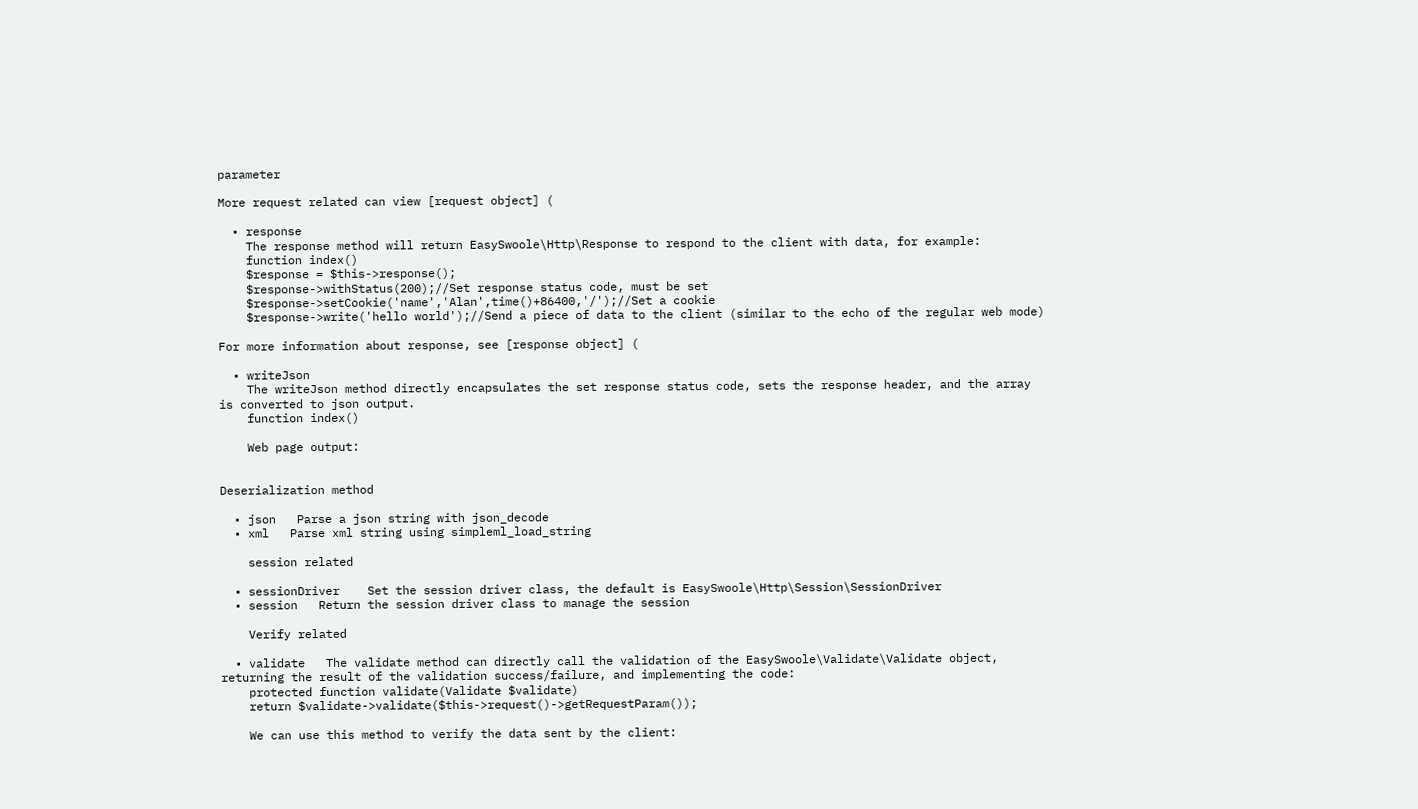parameter

More request related can view [request object] (

  • response
    The response method will return EasySwoole\Http\Response to respond to the client with data, for example:
    function index()
    $response = $this->response();
    $response->withStatus(200);//Set response status code, must be set
    $response->setCookie('name','Alan',time()+86400,'/');//Set a cookie
    $response->write('hello world');//Send a piece of data to the client (similar to the echo of the regular web mode)

For more information about response, see [response object] (

  • writeJson
    The writeJson method directly encapsulates the set response status code, sets the response header, and the array is converted to json output.
    function index()

    Web page output:


Deserialization method

  • json   Parse a json string with json_decode
  • xml   Parse xml string using simpleml_load_string

    session related

  • sessionDriver    Set the session driver class, the default is EasySwoole\Http\Session\SessionDriver
  • session   Return the session driver class to manage the session

    Verify related

  • validate   The validate method can directly call the validation of the EasySwoole\Validate\Validate object, returning the result of the validation success/failure, and implementing the code:
    protected function validate(Validate $validate)
    return $validate->validate($this->request()->getRequestParam());

    We can use this method to verify the data sent by the client: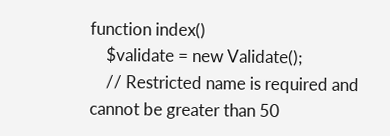function index()
    $validate = new Validate();
    // Restricted name is required and cannot be greater than 50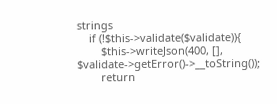strings
    if (!$this->validate($validate)){
        $this->writeJson(400, [], $validate->getError()->__toString());
        return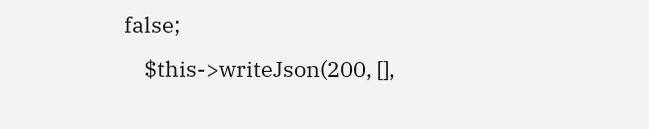false;
    $this->writeJson(200, [],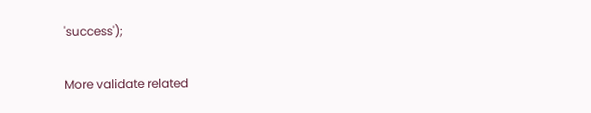'success');

More validate related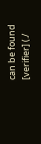can be found [verifier] (./